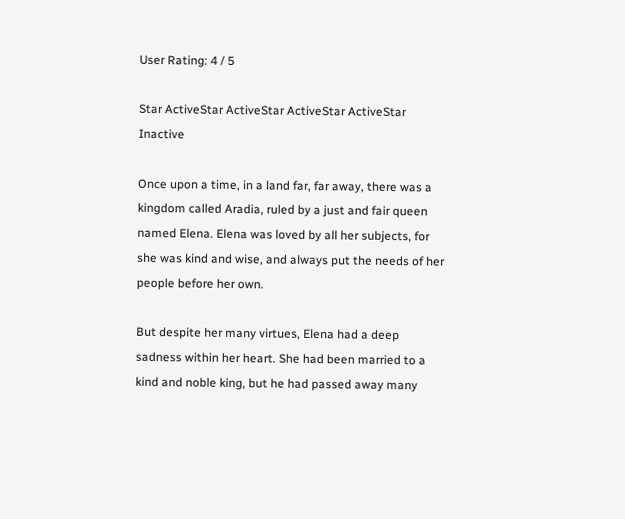User Rating: 4 / 5

Star ActiveStar ActiveStar ActiveStar ActiveStar Inactive

Once upon a time, in a land far, far away, there was a kingdom called Aradia, ruled by a just and fair queen named Elena. Elena was loved by all her subjects, for she was kind and wise, and always put the needs of her people before her own.

But despite her many virtues, Elena had a deep sadness within her heart. She had been married to a kind and noble king, but he had passed away many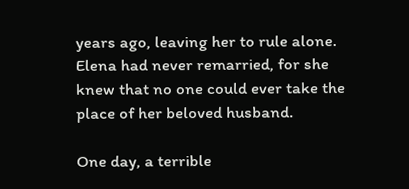years ago, leaving her to rule alone. Elena had never remarried, for she knew that no one could ever take the place of her beloved husband.

One day, a terrible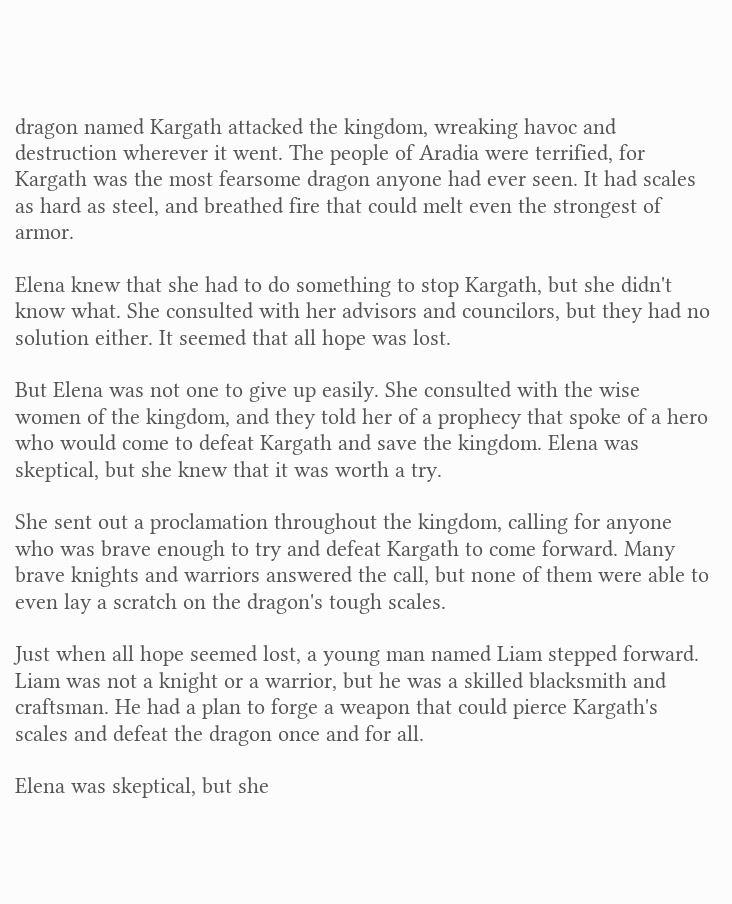dragon named Kargath attacked the kingdom, wreaking havoc and destruction wherever it went. The people of Aradia were terrified, for Kargath was the most fearsome dragon anyone had ever seen. It had scales as hard as steel, and breathed fire that could melt even the strongest of armor.

Elena knew that she had to do something to stop Kargath, but she didn't know what. She consulted with her advisors and councilors, but they had no solution either. It seemed that all hope was lost.

But Elena was not one to give up easily. She consulted with the wise women of the kingdom, and they told her of a prophecy that spoke of a hero who would come to defeat Kargath and save the kingdom. Elena was skeptical, but she knew that it was worth a try.

She sent out a proclamation throughout the kingdom, calling for anyone who was brave enough to try and defeat Kargath to come forward. Many brave knights and warriors answered the call, but none of them were able to even lay a scratch on the dragon's tough scales.

Just when all hope seemed lost, a young man named Liam stepped forward. Liam was not a knight or a warrior, but he was a skilled blacksmith and craftsman. He had a plan to forge a weapon that could pierce Kargath's scales and defeat the dragon once and for all.

Elena was skeptical, but she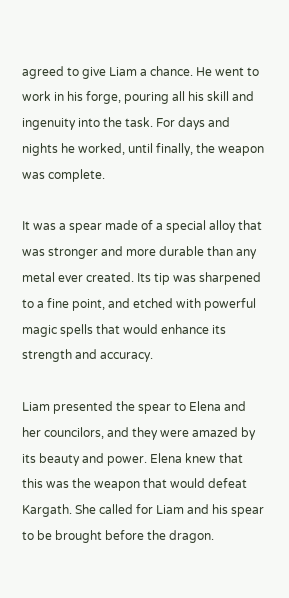agreed to give Liam a chance. He went to work in his forge, pouring all his skill and ingenuity into the task. For days and nights he worked, until finally, the weapon was complete.

It was a spear made of a special alloy that was stronger and more durable than any metal ever created. Its tip was sharpened to a fine point, and etched with powerful magic spells that would enhance its strength and accuracy.

Liam presented the spear to Elena and her councilors, and they were amazed by its beauty and power. Elena knew that this was the weapon that would defeat Kargath. She called for Liam and his spear to be brought before the dragon.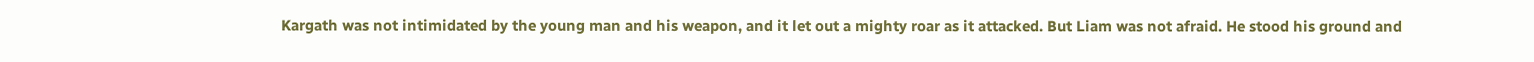Kargath was not intimidated by the young man and his weapon, and it let out a mighty roar as it attacked. But Liam was not afraid. He stood his ground and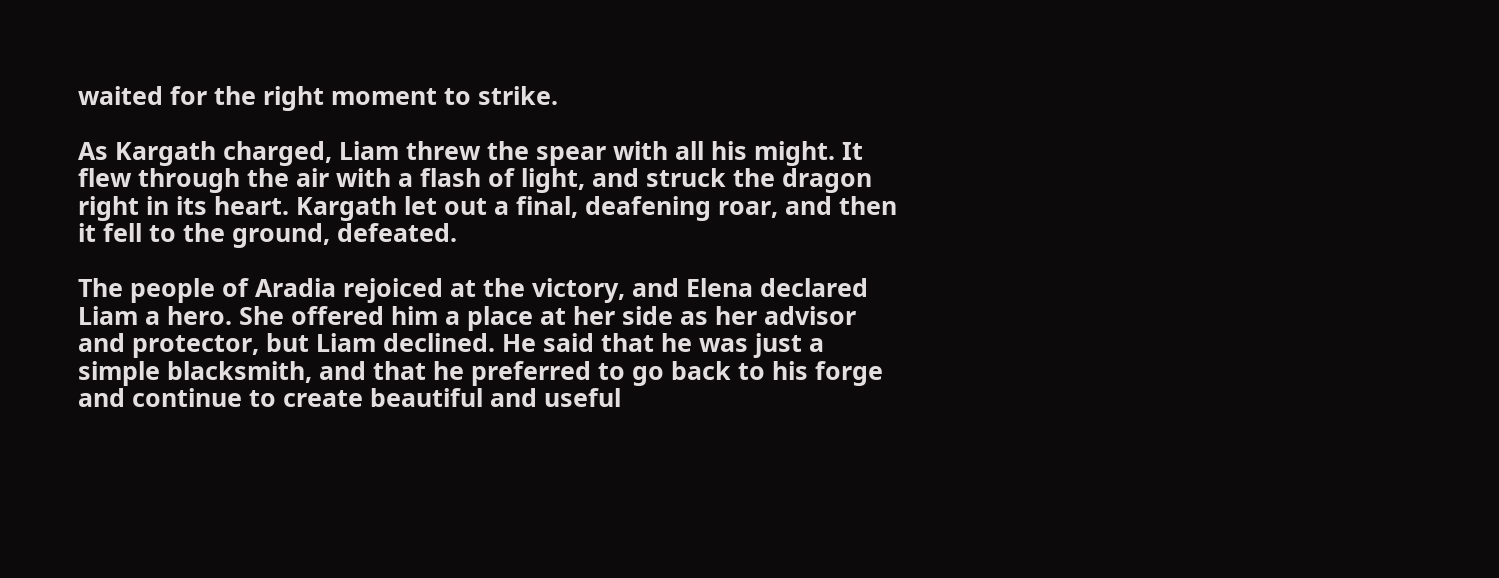waited for the right moment to strike.

As Kargath charged, Liam threw the spear with all his might. It flew through the air with a flash of light, and struck the dragon right in its heart. Kargath let out a final, deafening roar, and then it fell to the ground, defeated.

The people of Aradia rejoiced at the victory, and Elena declared Liam a hero. She offered him a place at her side as her advisor and protector, but Liam declined. He said that he was just a simple blacksmith, and that he preferred to go back to his forge and continue to create beautiful and useful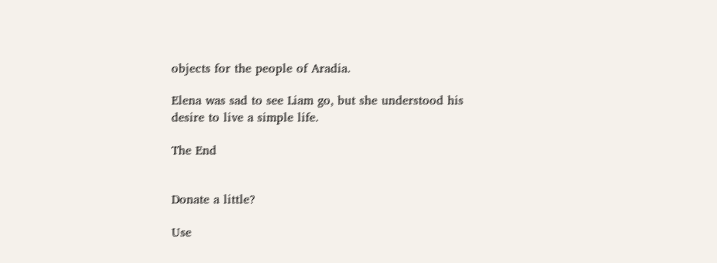objects for the people of Aradia.

Elena was sad to see Liam go, but she understood his desire to live a simple life.

The End


Donate a little?

Use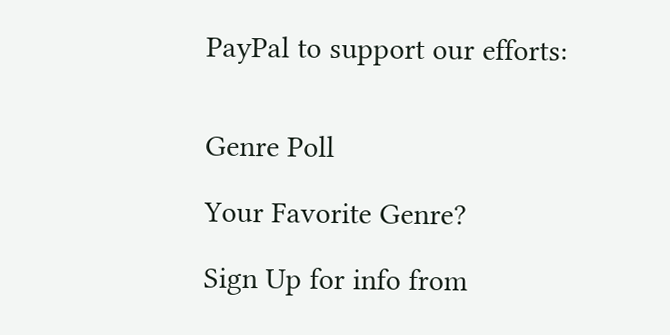PayPal to support our efforts:


Genre Poll

Your Favorite Genre?

Sign Up for info from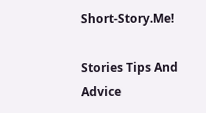Short-Story.Me!

Stories Tips And Advice